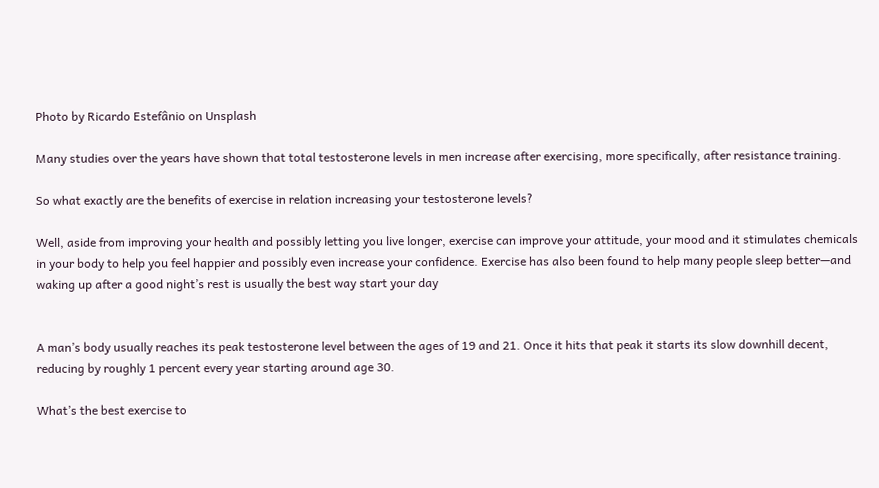Photo by Ricardo Estefânio on Unsplash

Many studies over the years have shown that total testosterone levels in men increase after exercising, more specifically, after resistance training.

So what exactly are the benefits of exercise in relation increasing your testosterone levels?

Well, aside from improving your health and possibly letting you live longer, exercise can improve your attitude, your mood and it stimulates chemicals in your body to help you feel happier and possibly even increase your confidence. Exercise has also been found to help many people sleep better—and waking up after a good night’s rest is usually the best way start your day


A man’s body usually reaches its peak testosterone level between the ages of 19 and 21. Once it hits that peak it starts its slow downhill decent, reducing by roughly 1 percent every year starting around age 30.

What’s the best exercise to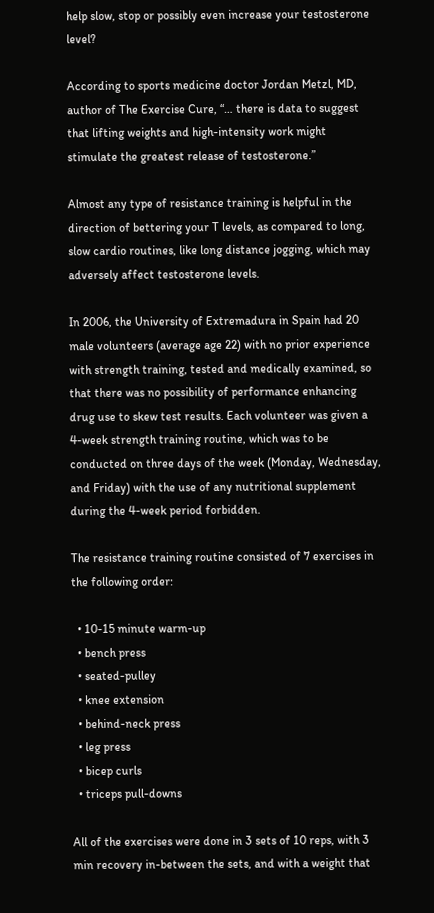help slow, stop or possibly even increase your testosterone level?

According to sports medicine doctor Jordan Metzl, MD, author of The Exercise Cure, “… there is data to suggest that lifting weights and high-intensity work might stimulate the greatest release of testosterone.”

Almost any type of resistance training is helpful in the direction of bettering your T levels, as compared to long, slow cardio routines, like long distance jogging, which may adversely affect testosterone levels.

In 2006, the University of Extremadura in Spain had 20 male volunteers (average age 22) with no prior experience with strength training, tested and medically examined, so that there was no possibility of performance enhancing drug use to skew test results. Each volunteer was given a 4-week strength training routine, which was to be conducted on three days of the week (Monday, Wednesday, and Friday) with the use of any nutritional supplement during the 4-week period forbidden.

The resistance training routine consisted of 7 exercises in the following order:

  • 10-15 minute warm-up
  • bench press
  • seated-pulley
  • knee extension
  • behind-neck press
  • leg press
  • bicep curls
  • triceps pull-downs

All of the exercises were done in 3 sets of 10 reps, with 3 min recovery in-between the sets, and with a weight that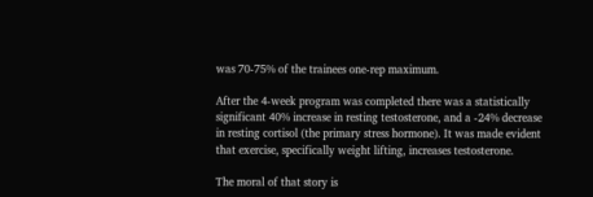was 70-75% of the trainees one-rep maximum.

After the 4-week program was completed there was a statistically significant 40% increase in resting testosterone, and a -24% decrease in resting cortisol (the primary stress hormone). It was made evident that exercise, specifically weight lifting, increases testosterone.

The moral of that story is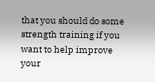that you should do some strength training if you want to help improve your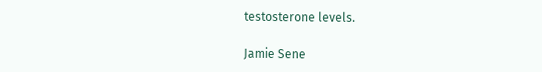testosterone levels.

Jamie Sene